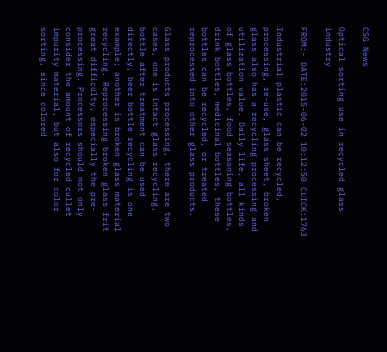CSG News

Optical sorting use in recycled glass industry

FROM:- DATE:2015-06-02 10:12:50 CLICK:1763

Industrial plastic can be recycled, processing, re-use, glass sheet, broken glass also has a recycling processing and utilization value. Daily life, all kinds of glass bottles, food seasoning bottles, drink bottles, medicinal bottles, these bottles can be recycled, or treated reprocessed into other glass products.

Glass products processing, there are two cases, one is intact glass recycling, bottle after treatment can be used directly, beer bottle recycling is one example; another is broken glass material recycling. Reprocessing broken glass frit great difficulty, especially the pre-processing. Processors should not only consider the amount of recycled cullet impurity material, but also for color sorting, since colored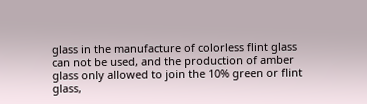glass in the manufacture of colorless flint glass can not be used, and the production of amber glass only allowed to join the 10% green or flint glass,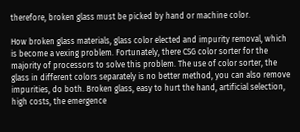therefore, broken glass must be picked by hand or machine color.

How broken glass materials, glass color elected and impurity removal, which is become a vexing problem. Fortunately, there CSG color sorter for the majority of processors to solve this problem. The use of color sorter, the glass in different colors separately is no better method, you can also remove impurities, do both. Broken glass, easy to hurt the hand, artificial selection, high costs, the emergence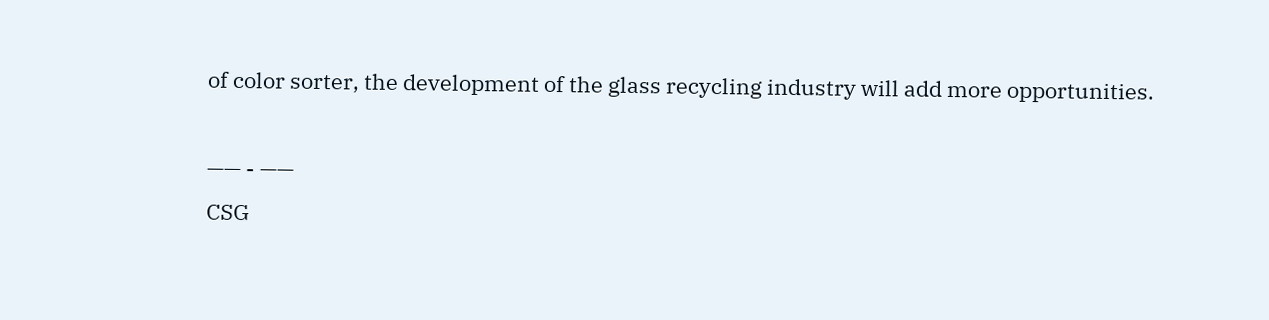of color sorter, the development of the glass recycling industry will add more opportunities.

—— - ——
CSG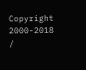Copyright 2000-2018 /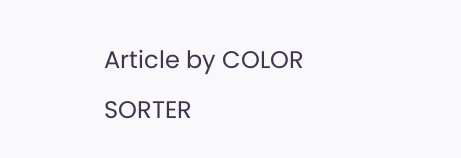Article by COLOR SORTER